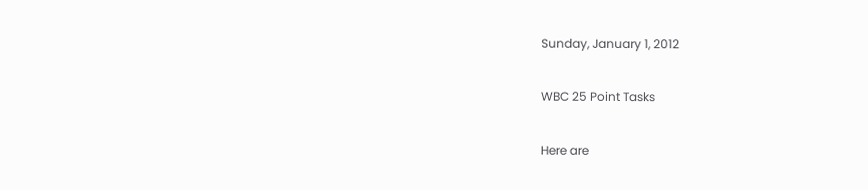Sunday, January 1, 2012

WBC 25 Point Tasks

Here are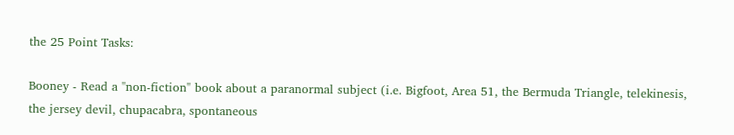the 25 Point Tasks:

Booney - Read a "non-fiction" book about a paranormal subject (i.e. Bigfoot, Area 51, the Bermuda Triangle, telekinesis, the jersey devil, chupacabra, spontaneous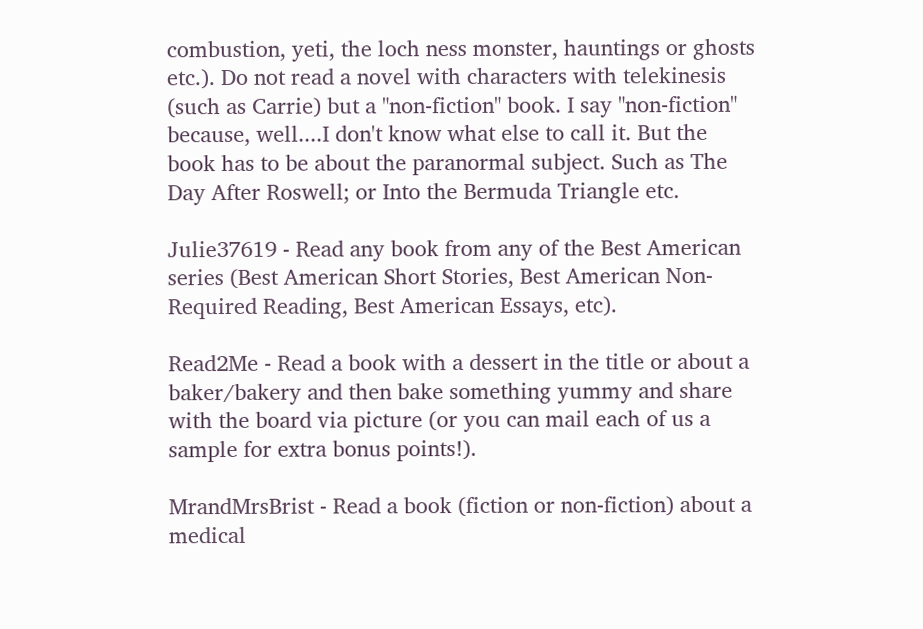combustion, yeti, the loch ness monster, hauntings or ghosts etc.). Do not read a novel with characters with telekinesis (such as Carrie) but a "non-fiction" book. I say "non-fiction" because, well....I don't know what else to call it. But the book has to be about the paranormal subject. Such as The Day After Roswell; or Into the Bermuda Triangle etc.

Julie37619 - Read any book from any of the Best American series (Best American Short Stories, Best American Non-Required Reading, Best American Essays, etc).

Read2Me - Read a book with a dessert in the title or about a baker/bakery and then bake something yummy and share with the board via picture (or you can mail each of us a sample for extra bonus points!).

MrandMrsBrist - Read a book (fiction or non-fiction) about a medical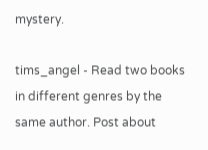mystery.

tims_angel - Read two books in different genres by the same author. Post about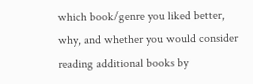which book/genre you liked better, why, and whether you would consider reading additional books by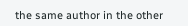the same author in the other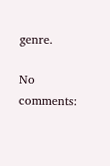genre.

No comments: